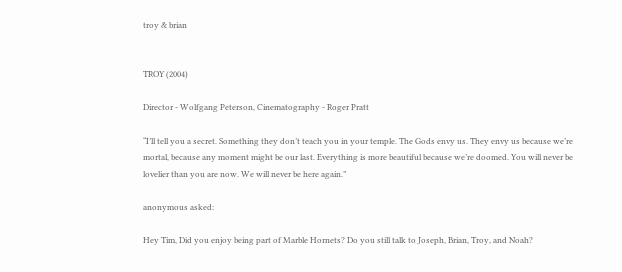troy & brian


TROY (2004)

Director - Wolfgang Peterson, Cinematography - Roger Pratt

“I’ll tell you a secret. Something they don’t teach you in your temple. The Gods envy us. They envy us because we’re mortal, because any moment might be our last. Everything is more beautiful because we’re doomed. You will never be lovelier than you are now. We will never be here again.”

anonymous asked:

Hey Tim, Did you enjoy being part of Marble Hornets? Do you still talk to Joseph, Brian, Troy, and Noah?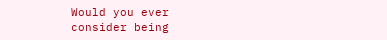Would you ever consider being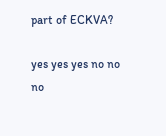part of ECKVA?

yes yes yes no no no